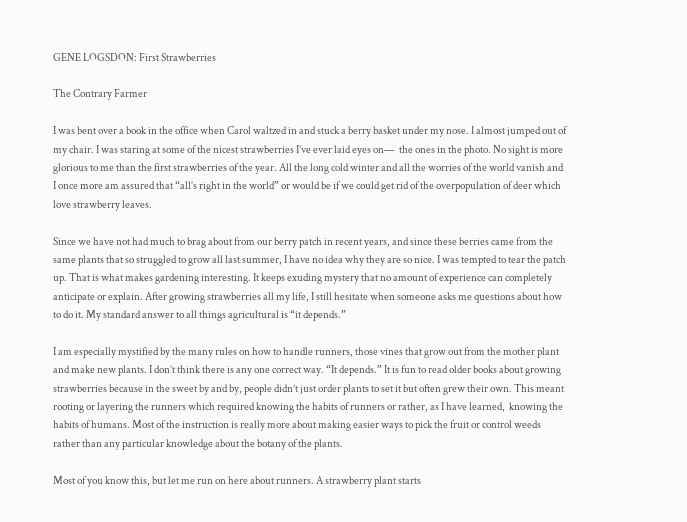GENE LOGSDON: First Strawberries

The Contrary Farmer

I was bent over a book in the office when Carol waltzed in and stuck a berry basket under my nose. I almost jumped out of my chair. I was staring at some of the nicest strawberries I’ve ever laid eyes on—  the ones in the photo. No sight is more glorious to me than the first strawberries of the year. All the long cold winter and all the worries of the world vanish and I once more am assured that “all’s right in the world” or would be if we could get rid of the overpopulation of deer which love strawberry leaves.

Since we have not had much to brag about from our berry patch in recent years, and since these berries came from the same plants that so struggled to grow all last summer, I have no idea why they are so nice. I was tempted to tear the patch up. That is what makes gardening interesting. It keeps exuding mystery that no amount of experience can completely anticipate or explain. After growing strawberries all my life, I still hesitate when someone asks me questions about how to do it. My standard answer to all things agricultural is “it depends.”

I am especially mystified by the many rules on how to handle runners, those vines that grow out from the mother plant and make new plants. I don’t think there is any one correct way. “It depends.” It is fun to read older books about growing strawberries because in the sweet by and by, people didn’t just order plants to set it but often grew their own. This meant rooting or layering the runners which required knowing the habits of runners or rather, as I have learned,  knowing the habits of humans. Most of the instruction is really more about making easier ways to pick the fruit or control weeds rather than any particular knowledge about the botany of the plants.

Most of you know this, but let me run on here about runners. A strawberry plant starts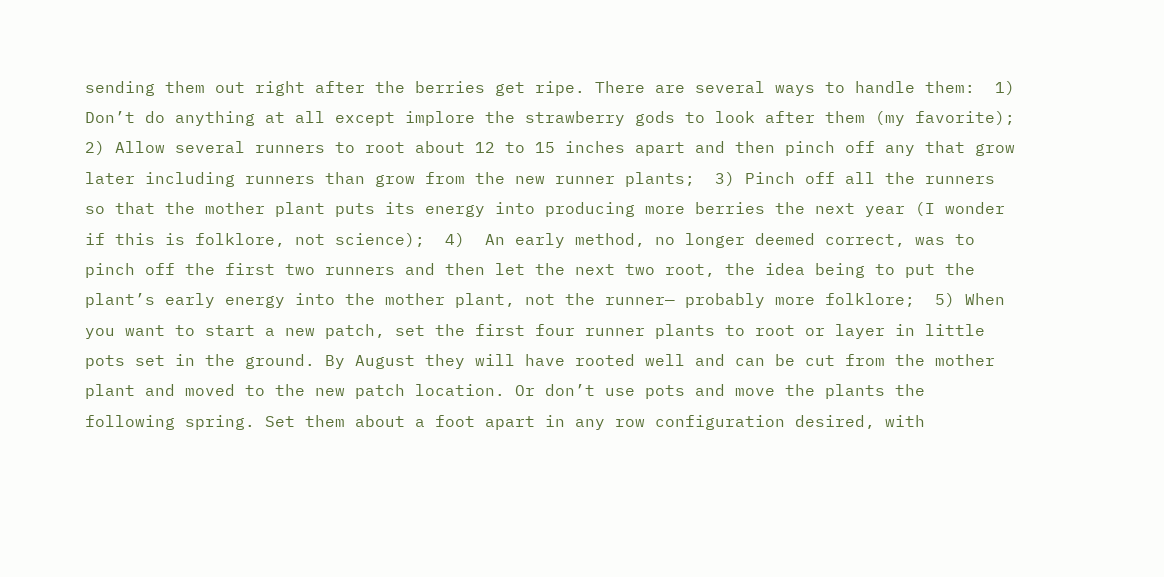sending them out right after the berries get ripe. There are several ways to handle them:  1) Don’t do anything at all except implore the strawberry gods to look after them (my favorite);  2) Allow several runners to root about 12 to 15 inches apart and then pinch off any that grow later including runners than grow from the new runner plants;  3) Pinch off all the runners so that the mother plant puts its energy into producing more berries the next year (I wonder if this is folklore, not science);  4)  An early method, no longer deemed correct, was to pinch off the first two runners and then let the next two root, the idea being to put the plant’s early energy into the mother plant, not the runner— probably more folklore;  5) When you want to start a new patch, set the first four runner plants to root or layer in little pots set in the ground. By August they will have rooted well and can be cut from the mother plant and moved to the new patch location. Or don’t use pots and move the plants the following spring. Set them about a foot apart in any row configuration desired, with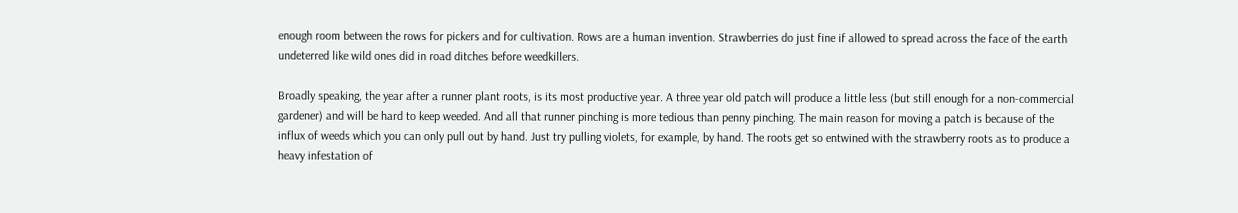enough room between the rows for pickers and for cultivation. Rows are a human invention. Strawberries do just fine if allowed to spread across the face of the earth undeterred like wild ones did in road ditches before weedkillers.

Broadly speaking, the year after a runner plant roots, is its most productive year. A three year old patch will produce a little less (but still enough for a non-commercial gardener) and will be hard to keep weeded. And all that runner pinching is more tedious than penny pinching. The main reason for moving a patch is because of the influx of weeds which you can only pull out by hand. Just try pulling violets, for example, by hand. The roots get so entwined with the strawberry roots as to produce a heavy infestation of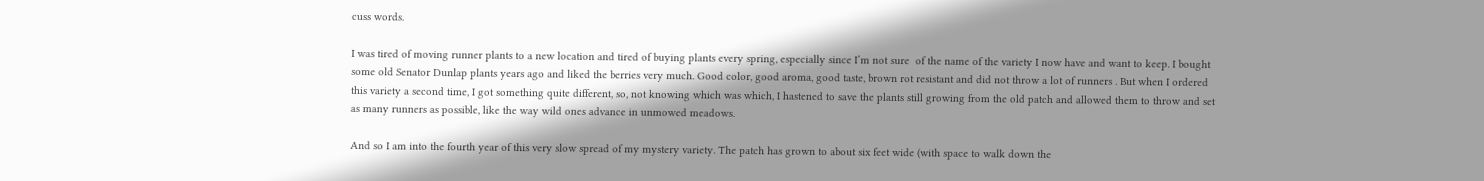cuss words.

I was tired of moving runner plants to a new location and tired of buying plants every spring, especially since I’m not sure  of the name of the variety I now have and want to keep. I bought some old Senator Dunlap plants years ago and liked the berries very much. Good color, good aroma, good taste, brown rot resistant and did not throw a lot of runners . But when I ordered this variety a second time, I got something quite different, so, not knowing which was which, I hastened to save the plants still growing from the old patch and allowed them to throw and set as many runners as possible, like the way wild ones advance in unmowed meadows.

And so I am into the fourth year of this very slow spread of my mystery variety. The patch has grown to about six feet wide (with space to walk down the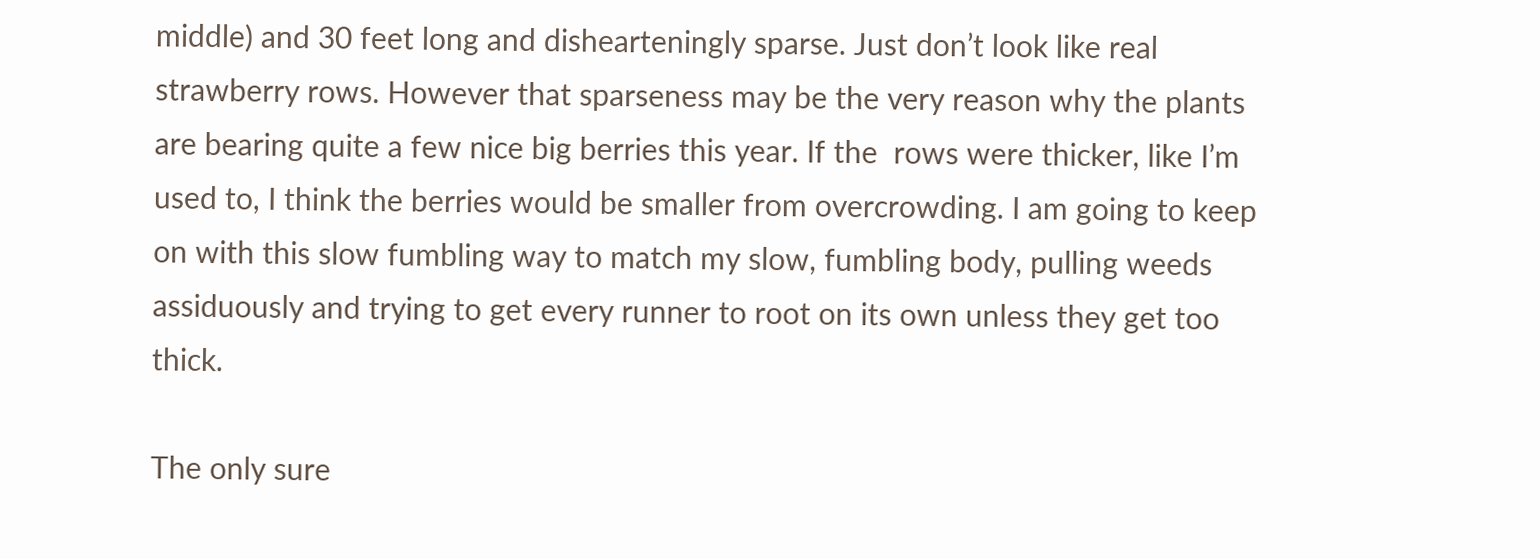middle) and 30 feet long and dishearteningly sparse. Just don’t look like real strawberry rows. However that sparseness may be the very reason why the plants are bearing quite a few nice big berries this year. If the  rows were thicker, like I’m used to, I think the berries would be smaller from overcrowding. I am going to keep on with this slow fumbling way to match my slow, fumbling body, pulling weeds assiduously and trying to get every runner to root on its own unless they get too thick.

The only sure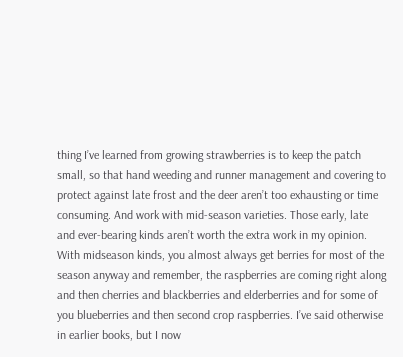thing I’ve learned from growing strawberries is to keep the patch small, so that hand weeding and runner management and covering to protect against late frost and the deer aren’t too exhausting or time consuming. And work with mid-season varieties. Those early, late and ever-bearing kinds aren’t worth the extra work in my opinion. With midseason kinds, you almost always get berries for most of the season anyway and remember, the raspberries are coming right along and then cherries and blackberries and elderberries and for some of you blueberries and then second crop raspberries. I’ve said otherwise in earlier books, but I now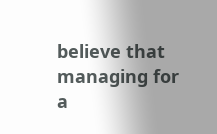believe that managing for a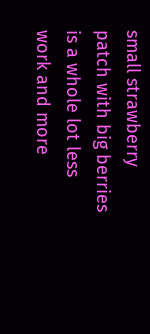small strawberry patch with big berries is a whole lot less work and more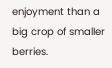enjoyment than a big crop of smaller berries.